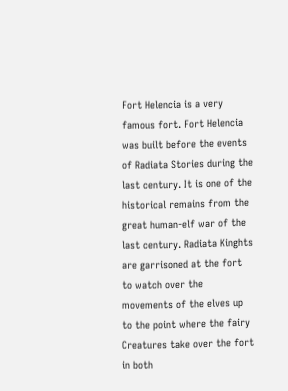Fort Helencia is a very famous fort. Fort Helencia was built before the events of Radiata Stories during the last century. It is one of the historical remains from the great human-elf war of the last century. Radiata Kinghts are garrisoned at the fort to watch over the movements of the elves up to the point where the fairy Creatures take over the fort in both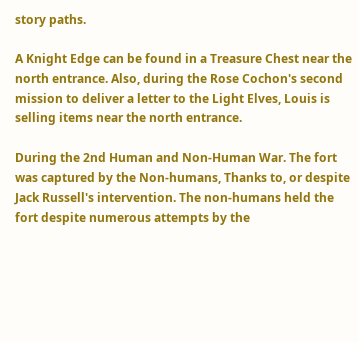story paths.

A Knight Edge can be found in a Treasure Chest near the north entrance. Also, during the Rose Cochon's second mission to deliver a letter to the Light Elves, Louis is selling items near the north entrance.

During the 2nd Human and Non-Human War. The fort was captured by the Non-humans, Thanks to, or despite Jack Russell's intervention. The non-humans held the fort despite numerous attempts by the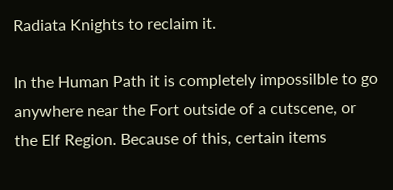Radiata Knights to reclaim it.

In the Human Path it is completely impossilble to go anywhere near the Fort outside of a cutscene, or the Elf Region. Because of this, certain items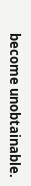become unobtainable.